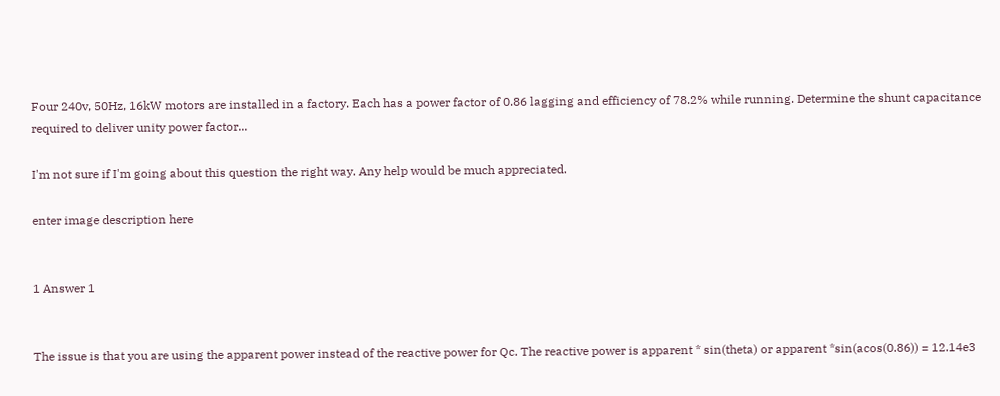Four 240v, 50Hz, 16kW motors are installed in a factory. Each has a power factor of 0.86 lagging and efficiency of 78.2% while running. Determine the shunt capacitance required to deliver unity power factor...

I'm not sure if I'm going about this question the right way. Any help would be much appreciated.

enter image description here


1 Answer 1


The issue is that you are using the apparent power instead of the reactive power for Qc. The reactive power is apparent * sin(theta) or apparent *sin(acos(0.86)) = 12.14e3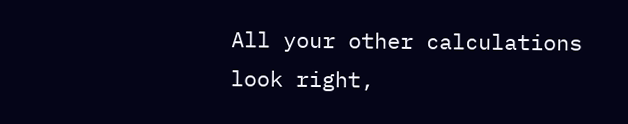All your other calculations look right,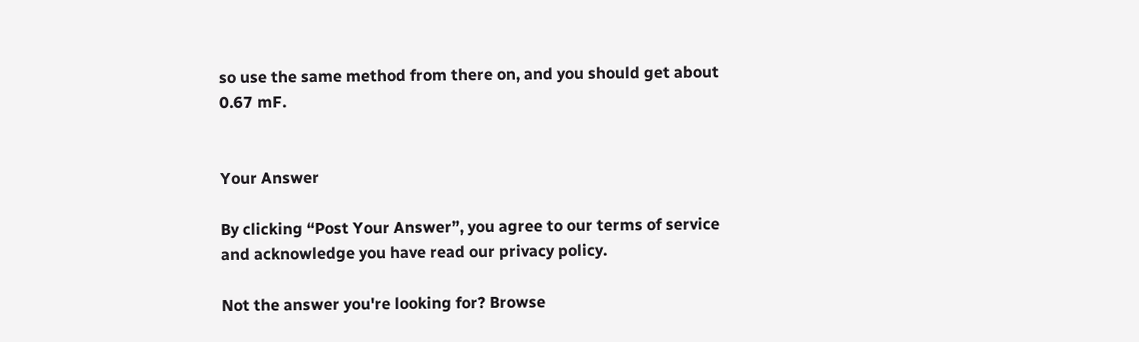so use the same method from there on, and you should get about 0.67 mF.


Your Answer

By clicking “Post Your Answer”, you agree to our terms of service and acknowledge you have read our privacy policy.

Not the answer you're looking for? Browse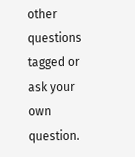other questions tagged or ask your own question.